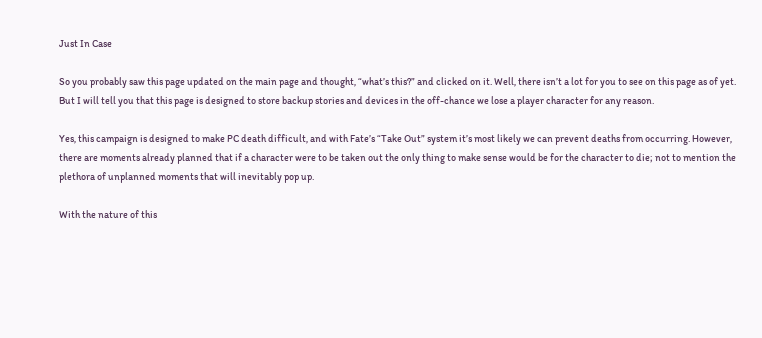Just In Case

So you probably saw this page updated on the main page and thought, “what’s this?” and clicked on it. Well, there isn’t a lot for you to see on this page as of yet. But I will tell you that this page is designed to store backup stories and devices in the off-chance we lose a player character for any reason.

Yes, this campaign is designed to make PC death difficult, and with Fate’s “Take Out” system it’s most likely we can prevent deaths from occurring. However, there are moments already planned that if a character were to be taken out the only thing to make sense would be for the character to die; not to mention the plethora of unplanned moments that will inevitably pop up.

With the nature of this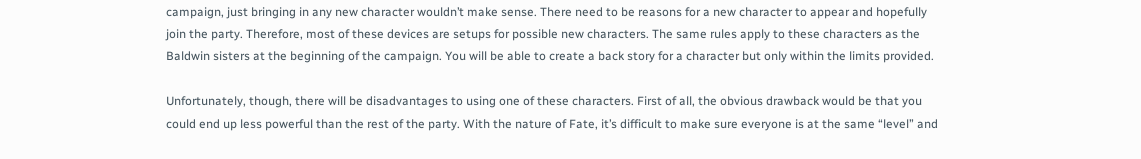campaign, just bringing in any new character wouldn’t make sense. There need to be reasons for a new character to appear and hopefully join the party. Therefore, most of these devices are setups for possible new characters. The same rules apply to these characters as the Baldwin sisters at the beginning of the campaign. You will be able to create a back story for a character but only within the limits provided.

Unfortunately, though, there will be disadvantages to using one of these characters. First of all, the obvious drawback would be that you could end up less powerful than the rest of the party. With the nature of Fate, it’s difficult to make sure everyone is at the same “level” and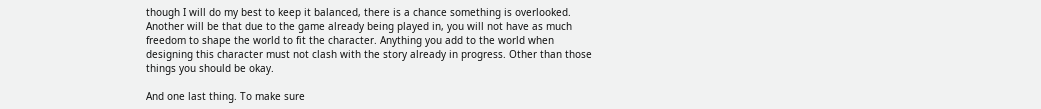though I will do my best to keep it balanced, there is a chance something is overlooked. Another will be that due to the game already being played in, you will not have as much freedom to shape the world to fit the character. Anything you add to the world when designing this character must not clash with the story already in progress. Other than those things you should be okay.

And one last thing. To make sure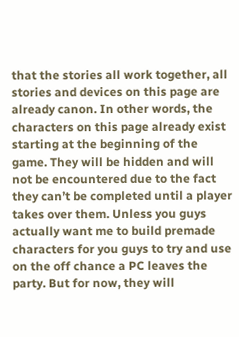that the stories all work together, all stories and devices on this page are already canon. In other words, the characters on this page already exist starting at the beginning of the game. They will be hidden and will not be encountered due to the fact they can’t be completed until a player takes over them. Unless you guys actually want me to build premade characters for you guys to try and use on the off chance a PC leaves the party. But for now, they will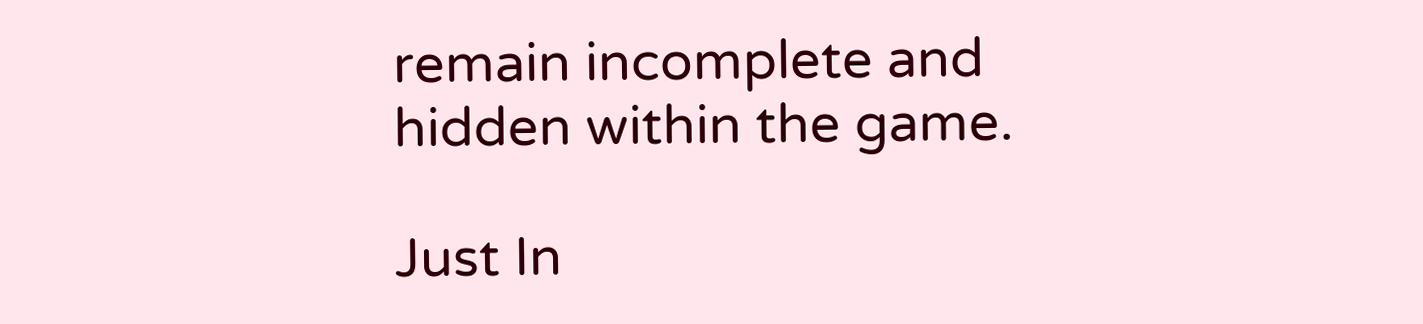remain incomplete and hidden within the game.

Just In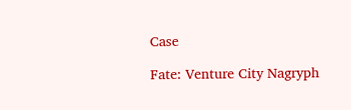Case

Fate: Venture City Nagryph